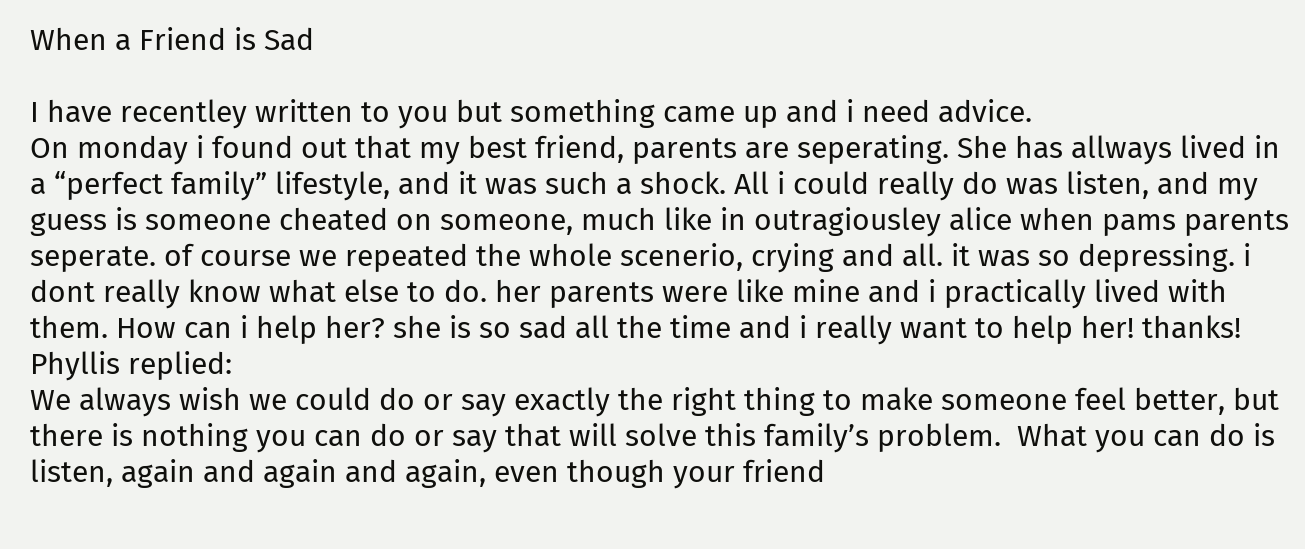When a Friend is Sad

I have recentley written to you but something came up and i need advice.
On monday i found out that my best friend, parents are seperating. She has allways lived in a “perfect family” lifestyle, and it was such a shock. All i could really do was listen, and my guess is someone cheated on someone, much like in outragiousley alice when pams parents seperate. of course we repeated the whole scenerio, crying and all. it was so depressing. i dont really know what else to do. her parents were like mine and i practically lived with them. How can i help her? she is so sad all the time and i really want to help her! thanks!
Phyllis replied:
We always wish we could do or say exactly the right thing to make someone feel better, but there is nothing you can do or say that will solve this family’s problem.  What you can do is listen, again and again and again, even though your friend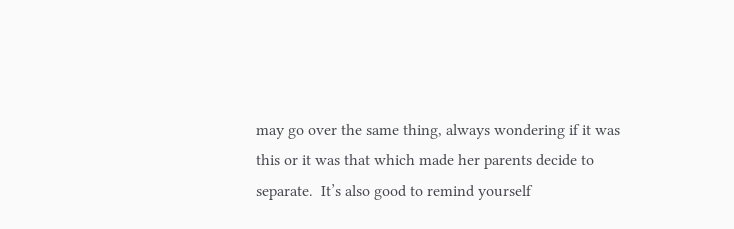may go over the same thing, always wondering if it was this or it was that which made her parents decide to separate.  It’s also good to remind yourself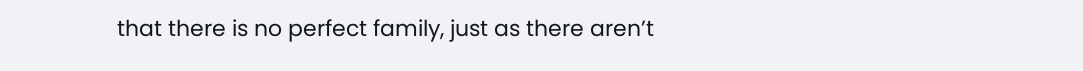that there is no perfect family, just as there aren’t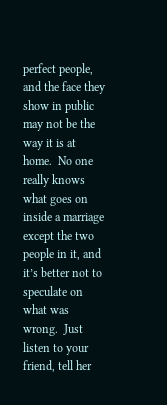perfect people, and the face they show in public may not be the way it is at home.  No one really knows what goes on inside a marriage except the two people in it, and it’s better not to speculate on what was wrong.  Just listen to your friend, tell her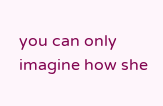you can only imagine how she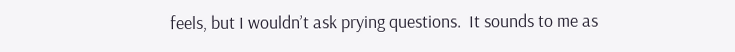feels, but I wouldn’t ask prying questions.  It sounds to me as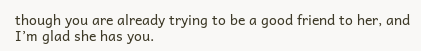though you are already trying to be a good friend to her, and I’m glad she has you.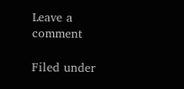Leave a comment

Filed under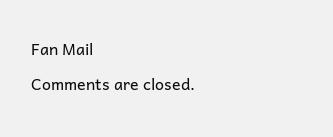Fan Mail

Comments are closed.